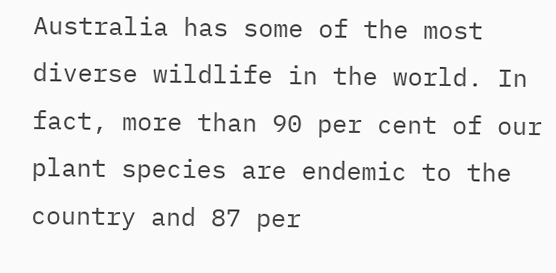Australia has some of the most diverse wildlife in the world. In fact, more than 90 per cent of our plant species are endemic to the country and 87 per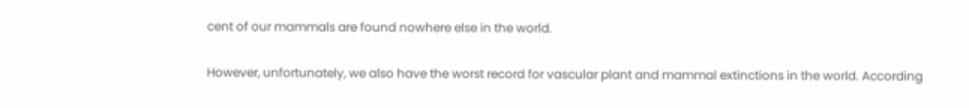cent of our mammals are found nowhere else in the world.

However, unfortunately, we also have the worst record for vascular plant and mammal extinctions in the world. According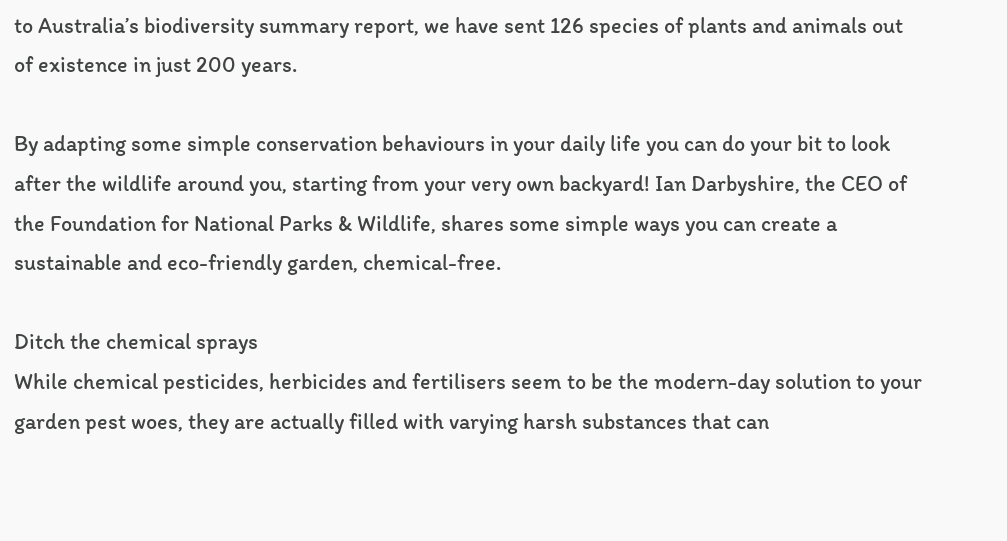to Australia’s biodiversity summary report, we have sent 126 species of plants and animals out of existence in just 200 years.

By adapting some simple conservation behaviours in your daily life you can do your bit to look after the wildlife around you, starting from your very own backyard! Ian Darbyshire, the CEO of the Foundation for National Parks & Wildlife, shares some simple ways you can create a sustainable and eco-friendly garden, chemical-free.

Ditch the chemical sprays
While chemical pesticides, herbicides and fertilisers seem to be the modern-day solution to your garden pest woes, they are actually filled with varying harsh substances that can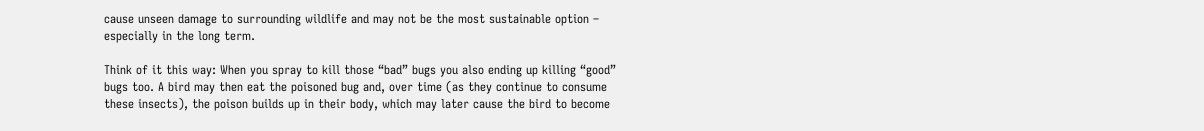cause unseen damage to surrounding wildlife and may not be the most sustainable option – especially in the long term.

Think of it this way: When you spray to kill those “bad” bugs you also ending up killing “good” bugs too. A bird may then eat the poisoned bug and, over time (as they continue to consume these insects), the poison builds up in their body, which may later cause the bird to become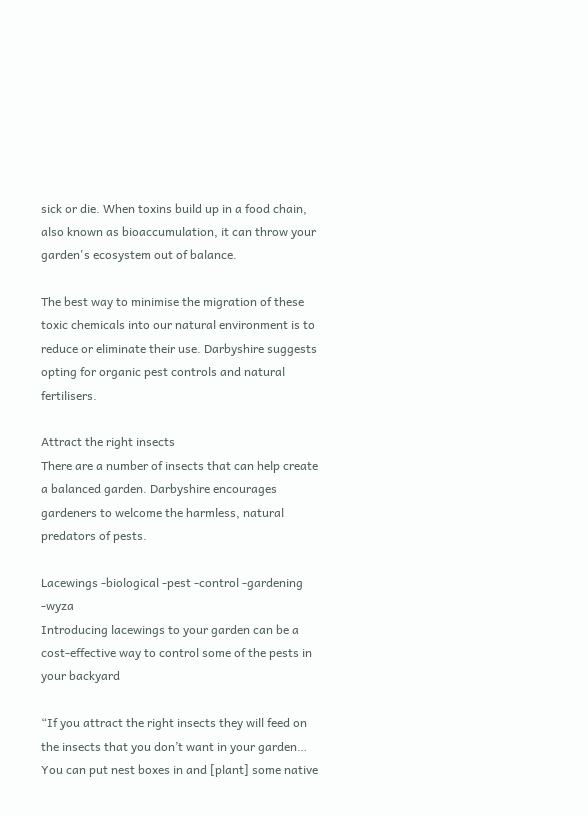sick or die. When toxins build up in a food chain, also known as bioaccumulation, it can throw your garden's ecosystem out of balance.

The best way to minimise the migration of these toxic chemicals into our natural environment is to reduce or eliminate their use. Darbyshire suggests opting for organic pest controls and natural fertilisers.

Attract the right insects
There are a number of insects that can help create a balanced garden. Darbyshire encourages gardeners to welcome the harmless, natural predators of pests.

Lacewings -biological -pest -control -gardening -wyza
Introducing lacewings to your garden can be a cost-effective way to control some of the pests in your backyard

“If you attract the right insects they will feed on the insects that you don’t want in your garden… You can put nest boxes in and [plant] some native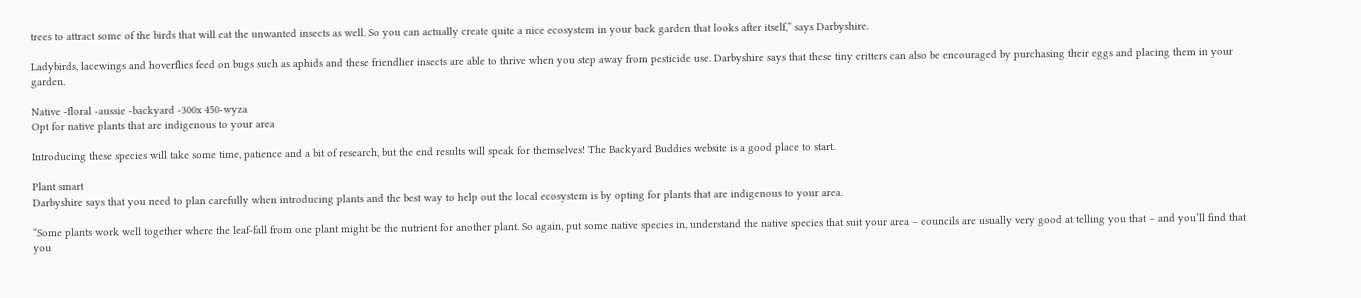trees to attract some of the birds that will eat the unwanted insects as well. So you can actually create quite a nice ecosystem in your back garden that looks after itself,” says Darbyshire.

Ladybirds, lacewings and hoverflies feed on bugs such as aphids and these friendlier insects are able to thrive when you step away from pesticide use. Darbyshire says that these tiny critters can also be encouraged by purchasing their eggs and placing them in your garden.

Native -floral -aussie -backyard -300x 450-wyza
Opt for native plants that are indigenous to your area

Introducing these species will take some time, patience and a bit of research, but the end results will speak for themselves! The Backyard Buddies website is a good place to start.

Plant smart
Darbyshire says that you need to plan carefully when introducing plants and the best way to help out the local ecosystem is by opting for plants that are indigenous to your area.

“Some plants work well together where the leaf-fall from one plant might be the nutrient for another plant. So again, put some native species in, understand the native species that suit your area – councils are usually very good at telling you that – and you’ll find that you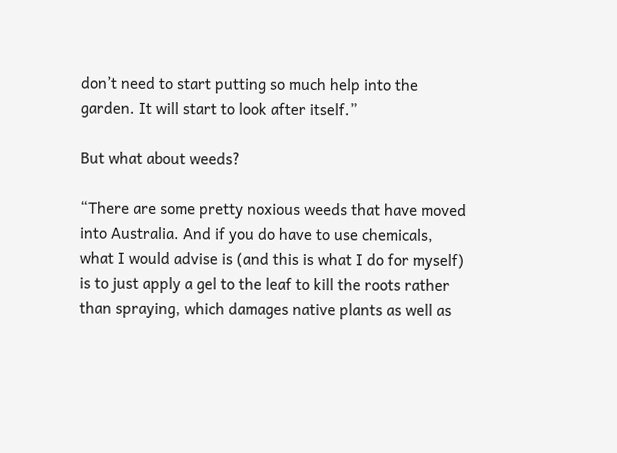don’t need to start putting so much help into the garden. It will start to look after itself.”

But what about weeds?

“There are some pretty noxious weeds that have moved into Australia. And if you do have to use chemicals, what I would advise is (and this is what I do for myself) is to just apply a gel to the leaf to kill the roots rather than spraying, which damages native plants as well as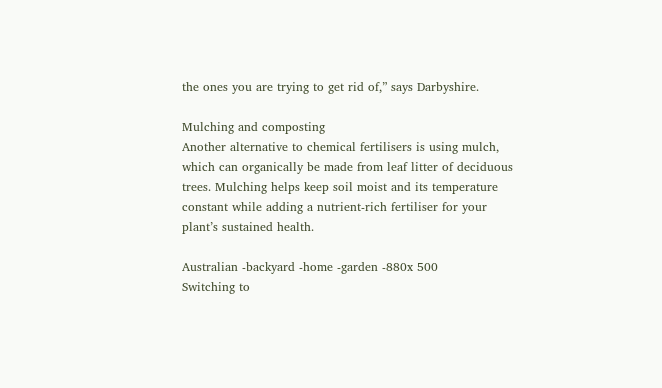the ones you are trying to get rid of,” says Darbyshire.

Mulching and composting
Another alternative to chemical fertilisers is using mulch, which can organically be made from leaf litter of deciduous trees. Mulching helps keep soil moist and its temperature constant while adding a nutrient-rich fertiliser for your plant’s sustained health.

Australian -backyard -home -garden -880x 500
Switching to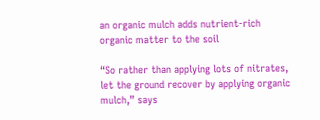an organic mulch adds nutrient-rich organic matter to the soil

“So rather than applying lots of nitrates, let the ground recover by applying organic mulch,” says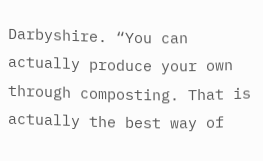Darbyshire. “You can actually produce your own through composting. That is actually the best way of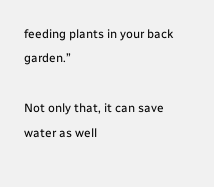feeding plants in your back garden.”

Not only that, it can save water as well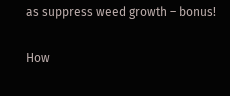as suppress weed growth – bonus!

How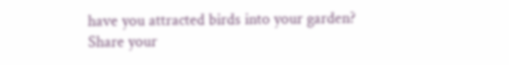have you attracted birds into your garden? Share your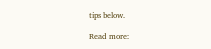tips below.

Read more: